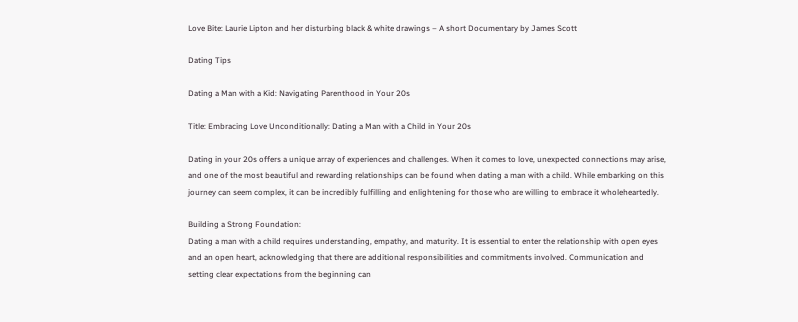Love Bite: Laurie Lipton and her disturbing black & white drawings – A short Documentary by James Scott

Dating Tips

Dating a Man with a Kid: Navigating Parenthood in Your 20s

Title: Embracing Love Unconditionally: Dating a Man with a Child in Your 20s

Dating in your 20s offers a unique array of experiences and challenges. When it comes to love, unexpected connections may arise, and one of the most beautiful and rewarding relationships can be found when dating a man with a child. While embarking on this journey can seem complex, it can be incredibly fulfilling and enlightening for those who are willing to embrace it wholeheartedly.

Building a Strong Foundation:
Dating a man with a child requires understanding, empathy, and maturity. It is essential to enter the relationship with open eyes and an open heart, acknowledging that there are additional responsibilities and commitments involved. Communication and setting clear expectations from the beginning can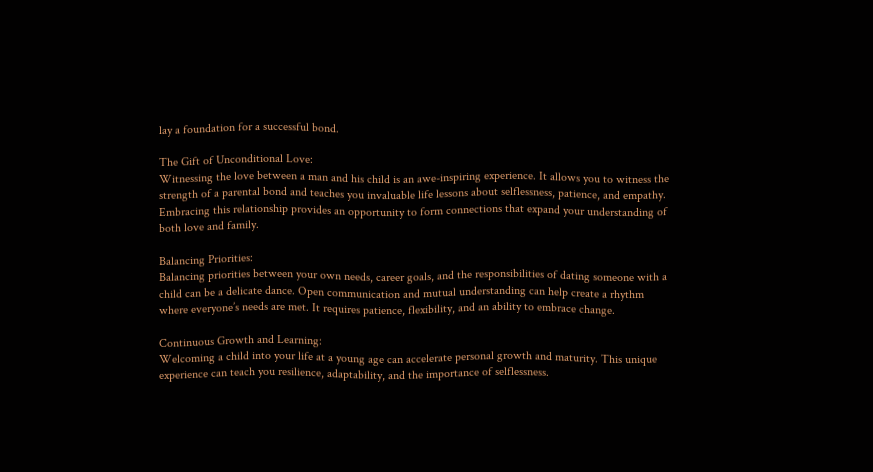lay a foundation for a successful bond.

The Gift of Unconditional Love:
Witnessing the love between a man and his child is an awe-inspiring experience. It allows you to witness the strength of a parental bond and teaches you invaluable life lessons about selflessness, patience, and empathy. Embracing this relationship provides an opportunity to form connections that expand your understanding of both love and family.

Balancing Priorities:
Balancing priorities between your own needs, career goals, and the responsibilities of dating someone with a child can be a delicate dance. Open communication and mutual understanding can help create a rhythm where everyone’s needs are met. It requires patience, flexibility, and an ability to embrace change.

Continuous Growth and Learning:
Welcoming a child into your life at a young age can accelerate personal growth and maturity. This unique experience can teach you resilience, adaptability, and the importance of selflessness.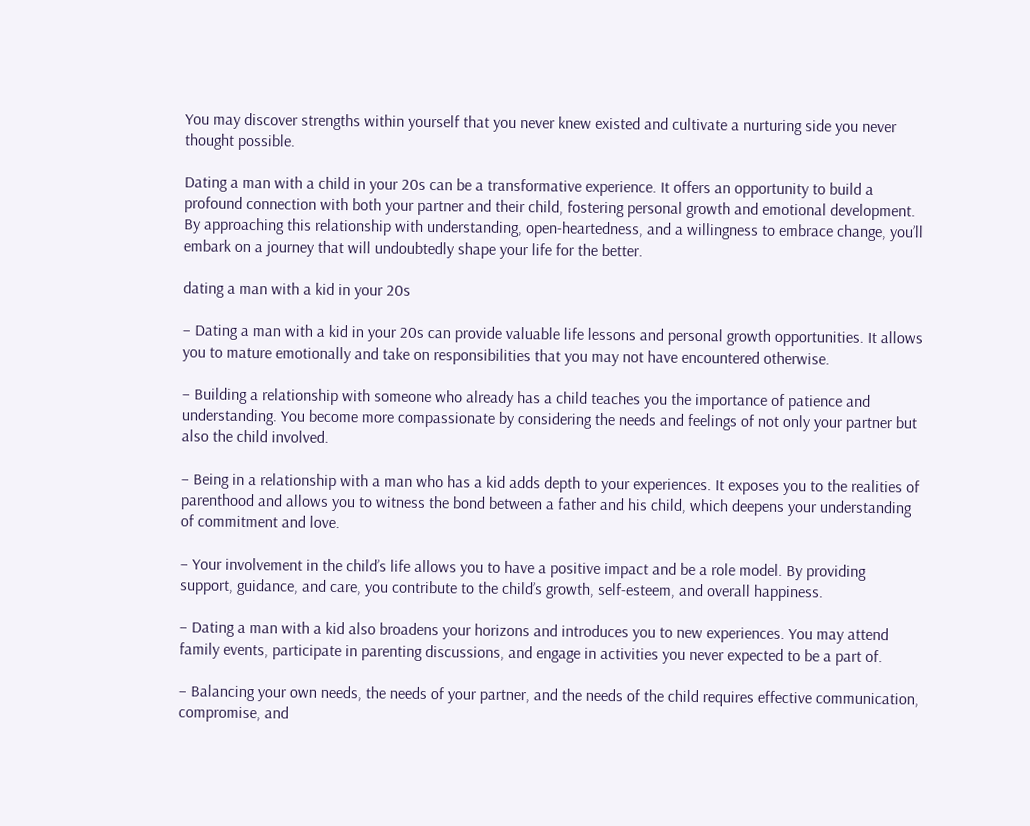You may discover strengths within yourself that you never knew existed and cultivate a nurturing side you never thought possible.

Dating a man with a child in your 20s can be a transformative experience. It offers an opportunity to build a profound connection with both your partner and their child, fostering personal growth and emotional development. By approaching this relationship with understanding, open-heartedness, and a willingness to embrace change, you’ll embark on a journey that will undoubtedly shape your life for the better.

dating a man with a kid in your 20s

– Dating a man with a kid in your 20s can provide valuable life lessons and personal growth opportunities. It allows you to mature emotionally and take on responsibilities that you may not have encountered otherwise.

– Building a relationship with someone who already has a child teaches you the importance of patience and understanding. You become more compassionate by considering the needs and feelings of not only your partner but also the child involved.

– Being in a relationship with a man who has a kid adds depth to your experiences. It exposes you to the realities of parenthood and allows you to witness the bond between a father and his child, which deepens your understanding of commitment and love.

– Your involvement in the child’s life allows you to have a positive impact and be a role model. By providing support, guidance, and care, you contribute to the child’s growth, self-esteem, and overall happiness.

– Dating a man with a kid also broadens your horizons and introduces you to new experiences. You may attend family events, participate in parenting discussions, and engage in activities you never expected to be a part of.

– Balancing your own needs, the needs of your partner, and the needs of the child requires effective communication, compromise, and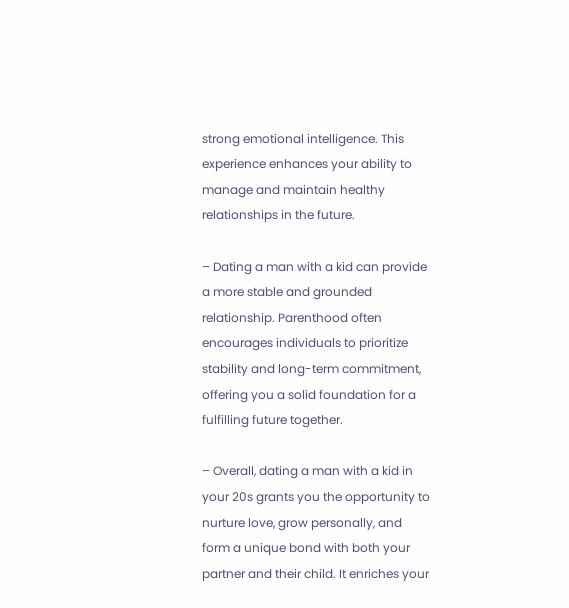strong emotional intelligence. This experience enhances your ability to manage and maintain healthy relationships in the future.

– Dating a man with a kid can provide a more stable and grounded relationship. Parenthood often encourages individuals to prioritize stability and long-term commitment, offering you a solid foundation for a fulfilling future together.

– Overall, dating a man with a kid in your 20s grants you the opportunity to nurture love, grow personally, and form a unique bond with both your partner and their child. It enriches your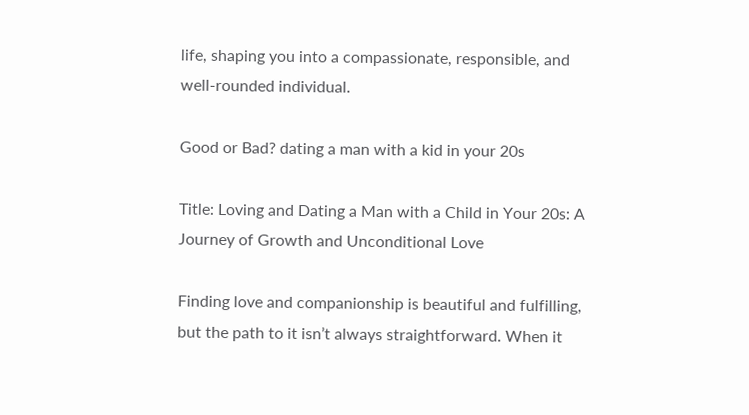life, shaping you into a compassionate, responsible, and well-rounded individual.

Good or Bad? dating a man with a kid in your 20s

Title: Loving and Dating a Man with a Child in Your 20s: A Journey of Growth and Unconditional Love

Finding love and companionship is beautiful and fulfilling, but the path to it isn’t always straightforward. When it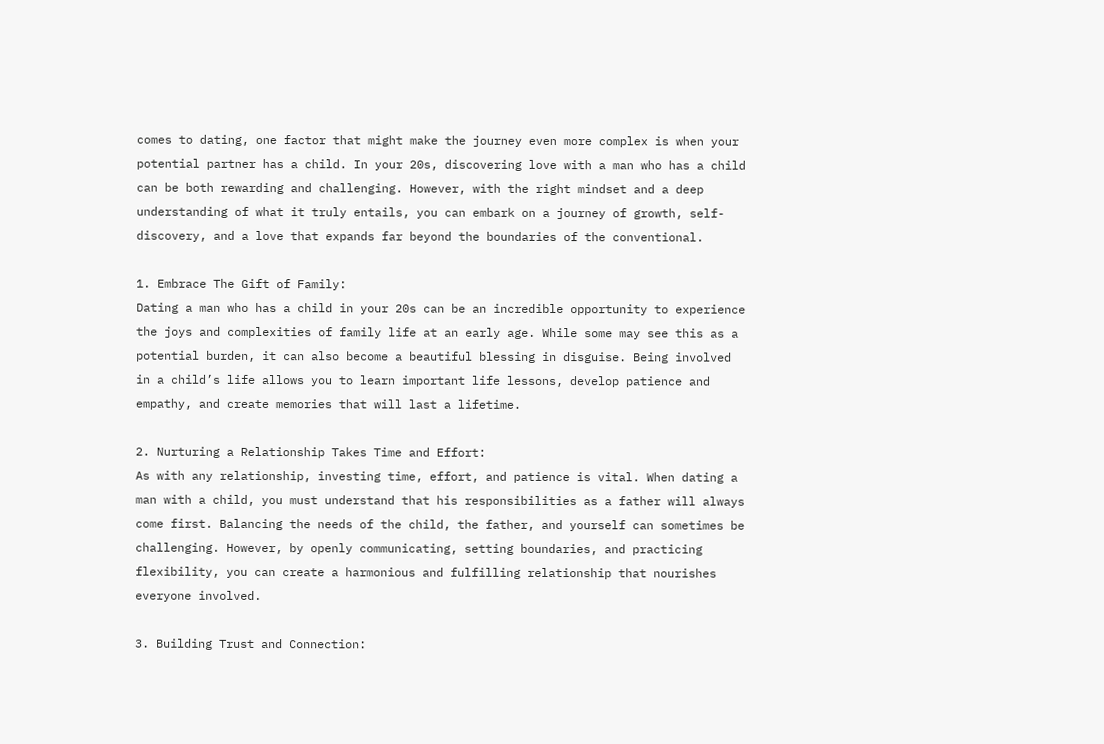comes to dating, one factor that might make the journey even more complex is when your potential partner has a child. In your 20s, discovering love with a man who has a child can be both rewarding and challenging. However, with the right mindset and a deep understanding of what it truly entails, you can embark on a journey of growth, self-discovery, and a love that expands far beyond the boundaries of the conventional.

1. Embrace The Gift of Family:
Dating a man who has a child in your 20s can be an incredible opportunity to experience the joys and complexities of family life at an early age. While some may see this as a potential burden, it can also become a beautiful blessing in disguise. Being involved in a child’s life allows you to learn important life lessons, develop patience and empathy, and create memories that will last a lifetime.

2. Nurturing a Relationship Takes Time and Effort:
As with any relationship, investing time, effort, and patience is vital. When dating a man with a child, you must understand that his responsibilities as a father will always come first. Balancing the needs of the child, the father, and yourself can sometimes be challenging. However, by openly communicating, setting boundaries, and practicing flexibility, you can create a harmonious and fulfilling relationship that nourishes everyone involved.

3. Building Trust and Connection: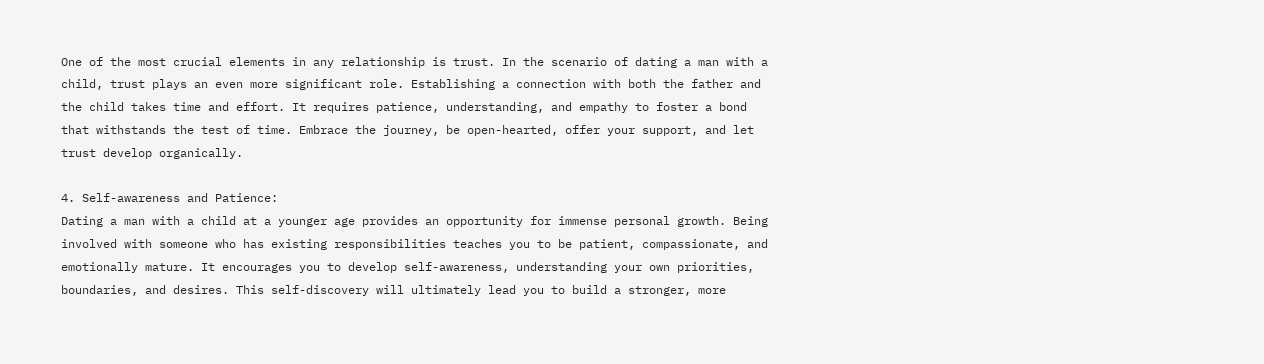One of the most crucial elements in any relationship is trust. In the scenario of dating a man with a child, trust plays an even more significant role. Establishing a connection with both the father and the child takes time and effort. It requires patience, understanding, and empathy to foster a bond that withstands the test of time. Embrace the journey, be open-hearted, offer your support, and let trust develop organically.

4. Self-awareness and Patience:
Dating a man with a child at a younger age provides an opportunity for immense personal growth. Being involved with someone who has existing responsibilities teaches you to be patient, compassionate, and emotionally mature. It encourages you to develop self-awareness, understanding your own priorities, boundaries, and desires. This self-discovery will ultimately lead you to build a stronger, more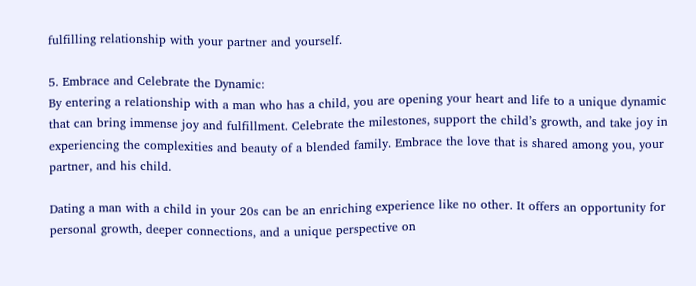fulfilling relationship with your partner and yourself.

5. Embrace and Celebrate the Dynamic:
By entering a relationship with a man who has a child, you are opening your heart and life to a unique dynamic that can bring immense joy and fulfillment. Celebrate the milestones, support the child’s growth, and take joy in experiencing the complexities and beauty of a blended family. Embrace the love that is shared among you, your partner, and his child.

Dating a man with a child in your 20s can be an enriching experience like no other. It offers an opportunity for personal growth, deeper connections, and a unique perspective on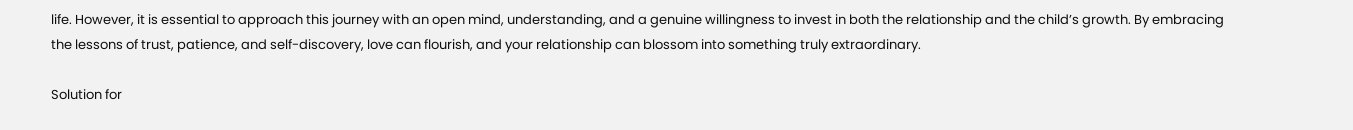life. However, it is essential to approach this journey with an open mind, understanding, and a genuine willingness to invest in both the relationship and the child’s growth. By embracing the lessons of trust, patience, and self-discovery, love can flourish, and your relationship can blossom into something truly extraordinary.

Solution for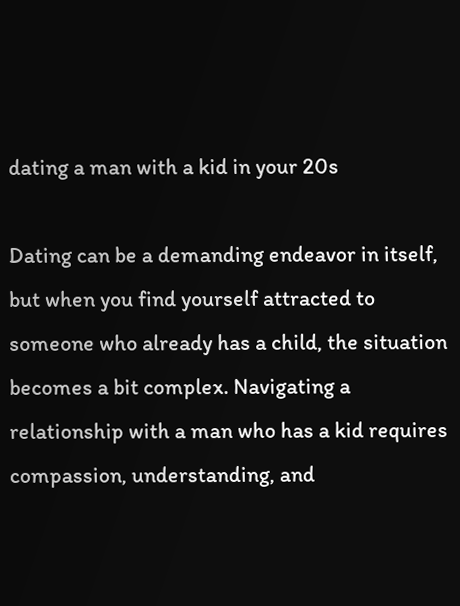dating a man with a kid in your 20s

Dating can be a demanding endeavor in itself, but when you find yourself attracted to someone who already has a child, the situation becomes a bit complex. Navigating a relationship with a man who has a kid requires compassion, understanding, and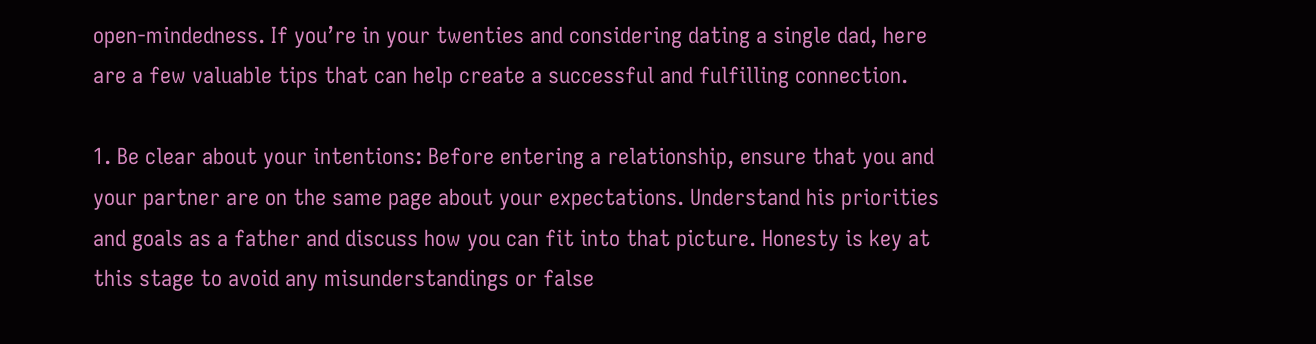open-mindedness. If you’re in your twenties and considering dating a single dad, here are a few valuable tips that can help create a successful and fulfilling connection.

1. Be clear about your intentions: Before entering a relationship, ensure that you and your partner are on the same page about your expectations. Understand his priorities and goals as a father and discuss how you can fit into that picture. Honesty is key at this stage to avoid any misunderstandings or false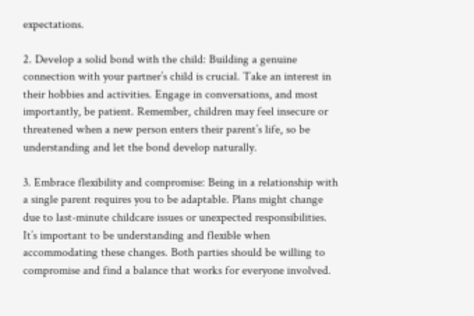expectations.

2. Develop a solid bond with the child: Building a genuine connection with your partner’s child is crucial. Take an interest in their hobbies and activities. Engage in conversations, and most importantly, be patient. Remember, children may feel insecure or threatened when a new person enters their parent’s life, so be understanding and let the bond develop naturally.

3. Embrace flexibility and compromise: Being in a relationship with a single parent requires you to be adaptable. Plans might change due to last-minute childcare issues or unexpected responsibilities. It’s important to be understanding and flexible when accommodating these changes. Both parties should be willing to compromise and find a balance that works for everyone involved.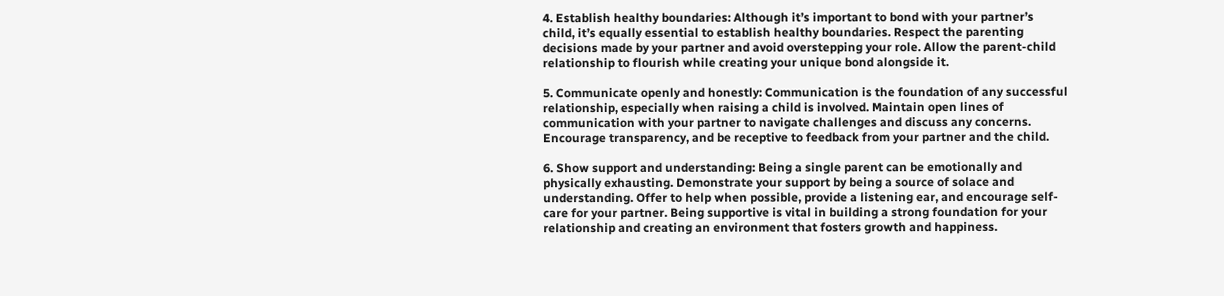4. Establish healthy boundaries: Although it’s important to bond with your partner’s child, it’s equally essential to establish healthy boundaries. Respect the parenting decisions made by your partner and avoid overstepping your role. Allow the parent-child relationship to flourish while creating your unique bond alongside it.

5. Communicate openly and honestly: Communication is the foundation of any successful relationship, especially when raising a child is involved. Maintain open lines of communication with your partner to navigate challenges and discuss any concerns. Encourage transparency, and be receptive to feedback from your partner and the child.

6. Show support and understanding: Being a single parent can be emotionally and physically exhausting. Demonstrate your support by being a source of solace and understanding. Offer to help when possible, provide a listening ear, and encourage self-care for your partner. Being supportive is vital in building a strong foundation for your relationship and creating an environment that fosters growth and happiness.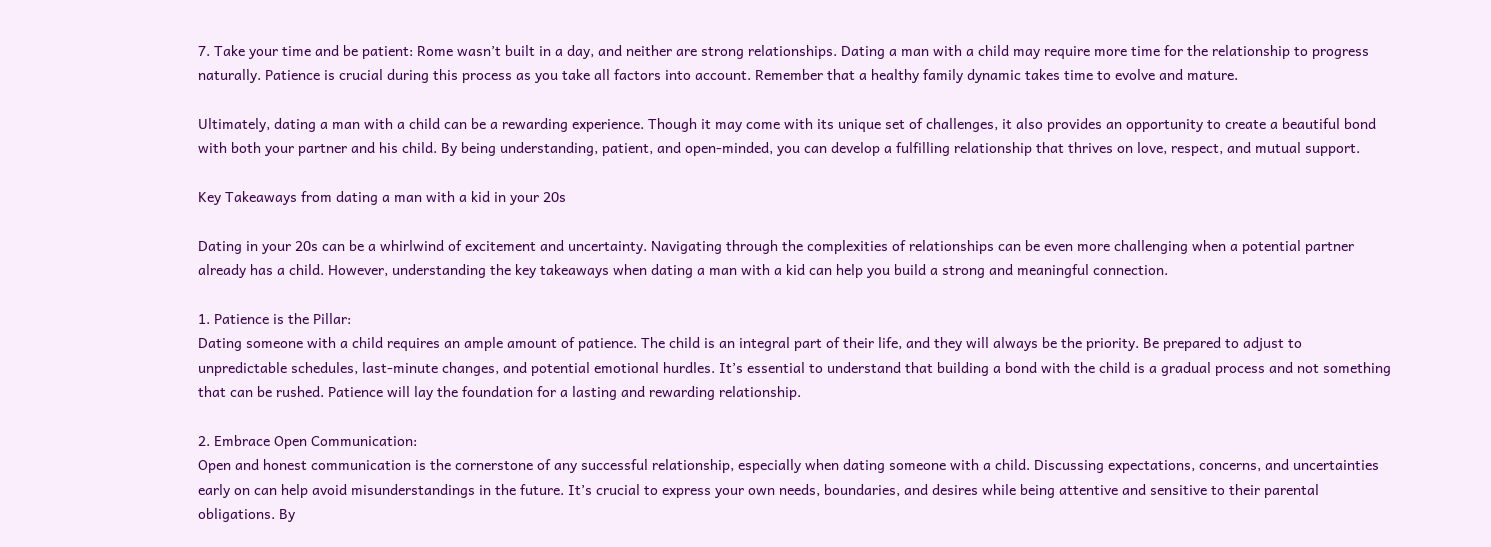7. Take your time and be patient: Rome wasn’t built in a day, and neither are strong relationships. Dating a man with a child may require more time for the relationship to progress naturally. Patience is crucial during this process as you take all factors into account. Remember that a healthy family dynamic takes time to evolve and mature.

Ultimately, dating a man with a child can be a rewarding experience. Though it may come with its unique set of challenges, it also provides an opportunity to create a beautiful bond with both your partner and his child. By being understanding, patient, and open-minded, you can develop a fulfilling relationship that thrives on love, respect, and mutual support.

Key Takeaways from dating a man with a kid in your 20s

Dating in your 20s can be a whirlwind of excitement and uncertainty. Navigating through the complexities of relationships can be even more challenging when a potential partner already has a child. However, understanding the key takeaways when dating a man with a kid can help you build a strong and meaningful connection.

1. Patience is the Pillar:
Dating someone with a child requires an ample amount of patience. The child is an integral part of their life, and they will always be the priority. Be prepared to adjust to unpredictable schedules, last-minute changes, and potential emotional hurdles. It’s essential to understand that building a bond with the child is a gradual process and not something that can be rushed. Patience will lay the foundation for a lasting and rewarding relationship.

2. Embrace Open Communication:
Open and honest communication is the cornerstone of any successful relationship, especially when dating someone with a child. Discussing expectations, concerns, and uncertainties early on can help avoid misunderstandings in the future. It’s crucial to express your own needs, boundaries, and desires while being attentive and sensitive to their parental obligations. By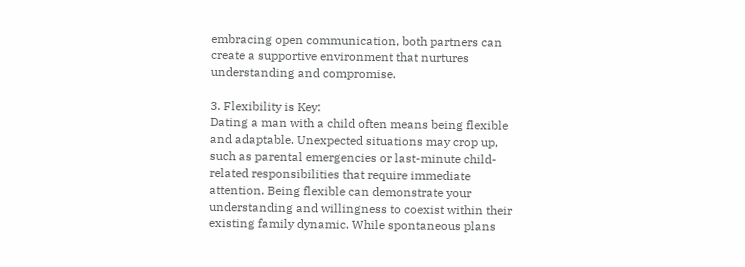embracing open communication, both partners can create a supportive environment that nurtures understanding and compromise.

3. Flexibility is Key:
Dating a man with a child often means being flexible and adaptable. Unexpected situations may crop up, such as parental emergencies or last-minute child-related responsibilities that require immediate attention. Being flexible can demonstrate your understanding and willingness to coexist within their existing family dynamic. While spontaneous plans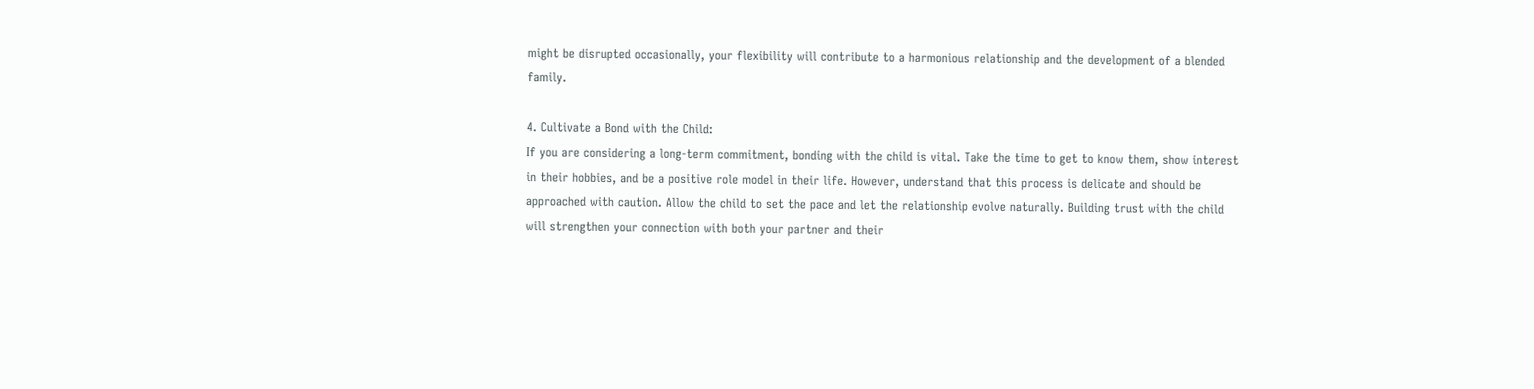might be disrupted occasionally, your flexibility will contribute to a harmonious relationship and the development of a blended family.

4. Cultivate a Bond with the Child:
If you are considering a long-term commitment, bonding with the child is vital. Take the time to get to know them, show interest in their hobbies, and be a positive role model in their life. However, understand that this process is delicate and should be approached with caution. Allow the child to set the pace and let the relationship evolve naturally. Building trust with the child will strengthen your connection with both your partner and their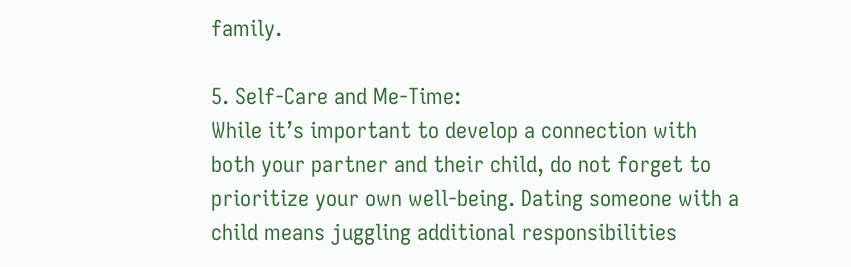family.

5. Self-Care and Me-Time:
While it’s important to develop a connection with both your partner and their child, do not forget to prioritize your own well-being. Dating someone with a child means juggling additional responsibilities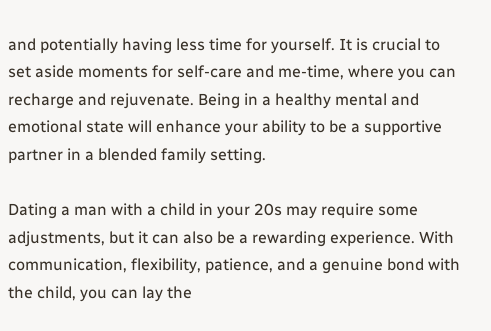and potentially having less time for yourself. It is crucial to set aside moments for self-care and me-time, where you can recharge and rejuvenate. Being in a healthy mental and emotional state will enhance your ability to be a supportive partner in a blended family setting.

Dating a man with a child in your 20s may require some adjustments, but it can also be a rewarding experience. With communication, flexibility, patience, and a genuine bond with the child, you can lay the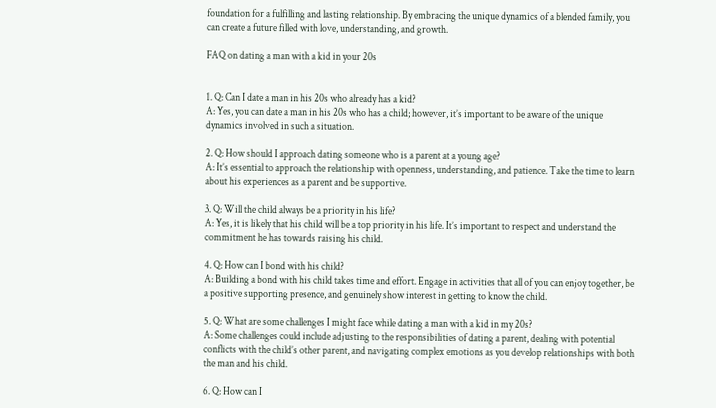foundation for a fulfilling and lasting relationship. By embracing the unique dynamics of a blended family, you can create a future filled with love, understanding, and growth.

FAQ on dating a man with a kid in your 20s


1. Q: Can I date a man in his 20s who already has a kid?
A: Yes, you can date a man in his 20s who has a child; however, it’s important to be aware of the unique dynamics involved in such a situation.

2. Q: How should I approach dating someone who is a parent at a young age?
A: It’s essential to approach the relationship with openness, understanding, and patience. Take the time to learn about his experiences as a parent and be supportive.

3. Q: Will the child always be a priority in his life?
A: Yes, it is likely that his child will be a top priority in his life. It’s important to respect and understand the commitment he has towards raising his child.

4. Q: How can I bond with his child?
A: Building a bond with his child takes time and effort. Engage in activities that all of you can enjoy together, be a positive supporting presence, and genuinely show interest in getting to know the child.

5. Q: What are some challenges I might face while dating a man with a kid in my 20s?
A: Some challenges could include adjusting to the responsibilities of dating a parent, dealing with potential conflicts with the child’s other parent, and navigating complex emotions as you develop relationships with both the man and his child.

6. Q: How can I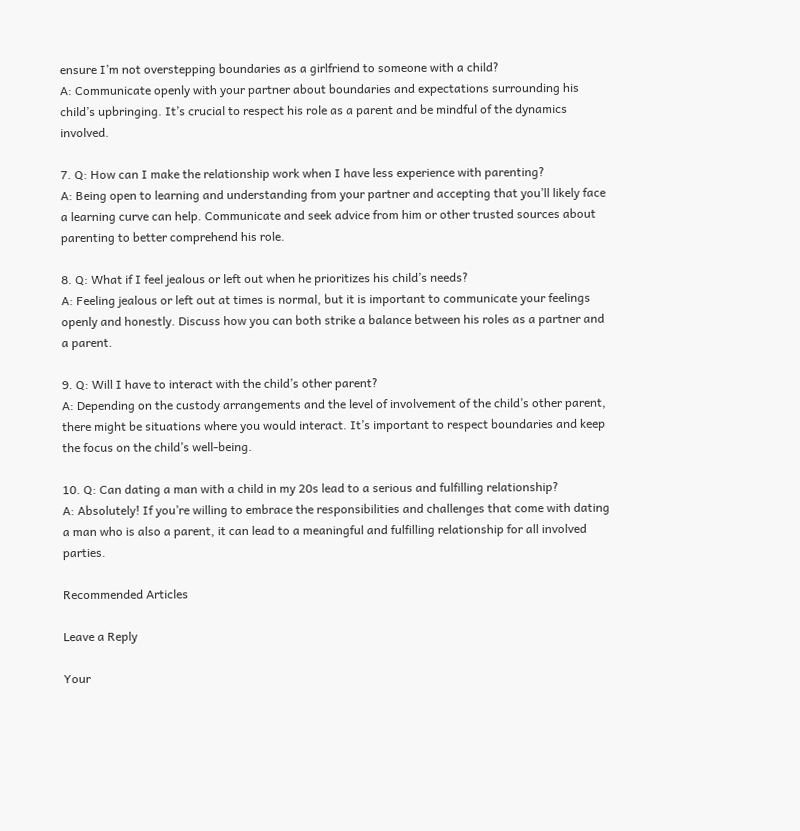ensure I’m not overstepping boundaries as a girlfriend to someone with a child?
A: Communicate openly with your partner about boundaries and expectations surrounding his child’s upbringing. It’s crucial to respect his role as a parent and be mindful of the dynamics involved.

7. Q: How can I make the relationship work when I have less experience with parenting?
A: Being open to learning and understanding from your partner and accepting that you’ll likely face a learning curve can help. Communicate and seek advice from him or other trusted sources about parenting to better comprehend his role.

8. Q: What if I feel jealous or left out when he prioritizes his child’s needs?
A: Feeling jealous or left out at times is normal, but it is important to communicate your feelings openly and honestly. Discuss how you can both strike a balance between his roles as a partner and a parent.

9. Q: Will I have to interact with the child’s other parent?
A: Depending on the custody arrangements and the level of involvement of the child’s other parent, there might be situations where you would interact. It’s important to respect boundaries and keep the focus on the child’s well-being.

10. Q: Can dating a man with a child in my 20s lead to a serious and fulfilling relationship?
A: Absolutely! If you’re willing to embrace the responsibilities and challenges that come with dating a man who is also a parent, it can lead to a meaningful and fulfilling relationship for all involved parties.

Recommended Articles

Leave a Reply

Your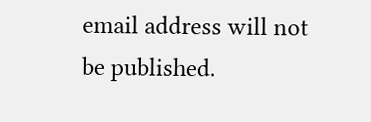email address will not be published.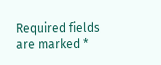Required fields are marked *